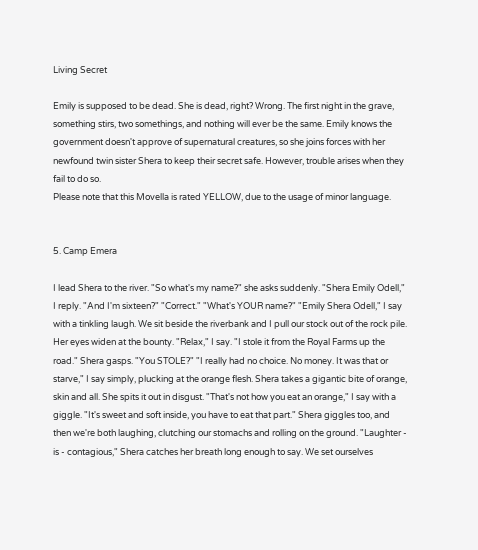Living Secret

Emily is supposed to be dead. She is dead, right? Wrong. The first night in the grave, something stirs, two somethings, and nothing will ever be the same. Emily knows the government doesn't approve of supernatural creatures, so she joins forces with her newfound twin sister Shera to keep their secret safe. However, trouble arises when they fail to do so.
Please note that this Movella is rated YELLOW, due to the usage of minor language.


5. Camp Emera

I lead Shera to the river. "So what's my name?" she asks suddenly. "Shera Emily Odell," I reply. "And I'm sixteen?" "Correct." "What's YOUR name?" "Emily Shera Odell," I say with a tinkling laugh. We sit beside the riverbank and I pull our stock out of the rock pile. Her eyes widen at the bounty. "Relax," I say. "I stole it from the Royal Farms up the road." Shera gasps. "You STOLE?" "I really had no choice. No money. It was that or starve," I say simply, plucking at the orange flesh. Shera takes a gigantic bite of orange, skin and all. She spits it out in disgust. "That's not how you eat an orange," I say with a giggle. "It's sweet and soft inside, you have to eat that part." Shera giggles too, and then we're both laughing, clutching our stomachs and rolling on the ground. "Laughter - is - contagious," Shera catches her breath long enough to say. We set ourselves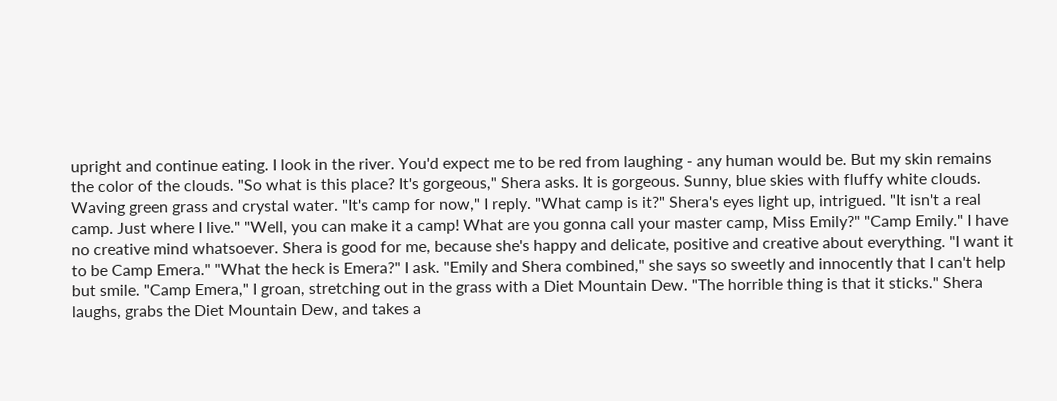upright and continue eating. I look in the river. You'd expect me to be red from laughing - any human would be. But my skin remains the color of the clouds. "So what is this place? It's gorgeous," Shera asks. It is gorgeous. Sunny, blue skies with fluffy white clouds. Waving green grass and crystal water. "It's camp for now," I reply. "What camp is it?" Shera's eyes light up, intrigued. "It isn't a real camp. Just where I live." "Well, you can make it a camp! What are you gonna call your master camp, Miss Emily?" "Camp Emily." I have no creative mind whatsoever. Shera is good for me, because she's happy and delicate, positive and creative about everything. "I want it to be Camp Emera." "What the heck is Emera?" I ask. "Emily and Shera combined," she says so sweetly and innocently that I can't help but smile. "Camp Emera," I groan, stretching out in the grass with a Diet Mountain Dew. "The horrible thing is that it sticks." Shera laughs, grabs the Diet Mountain Dew, and takes a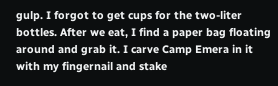gulp. I forgot to get cups for the two-liter bottles. After we eat, I find a paper bag floating around and grab it. I carve Camp Emera in it with my fingernail and stake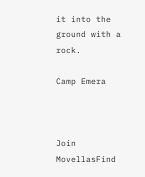it into the ground with a rock.

Camp Emera



Join MovellasFind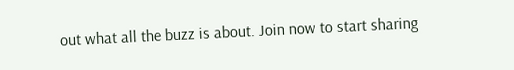out what all the buzz is about. Join now to start sharing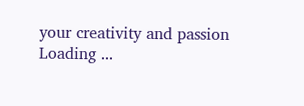your creativity and passion
Loading ...